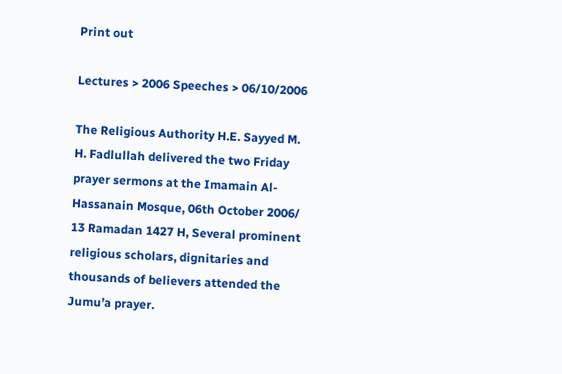Print out

Lectures > 2006 Speeches > 06/10/2006

The Religious Authority H.E. Sayyed M. H. Fadlullah delivered the two Friday prayer sermons at the Imamain Al-Hassanain Mosque, 06th October 2006/ 13 Ramadan 1427 H, Several prominent religious scholars, dignitaries and thousands of believers attended the Jumu’a prayer.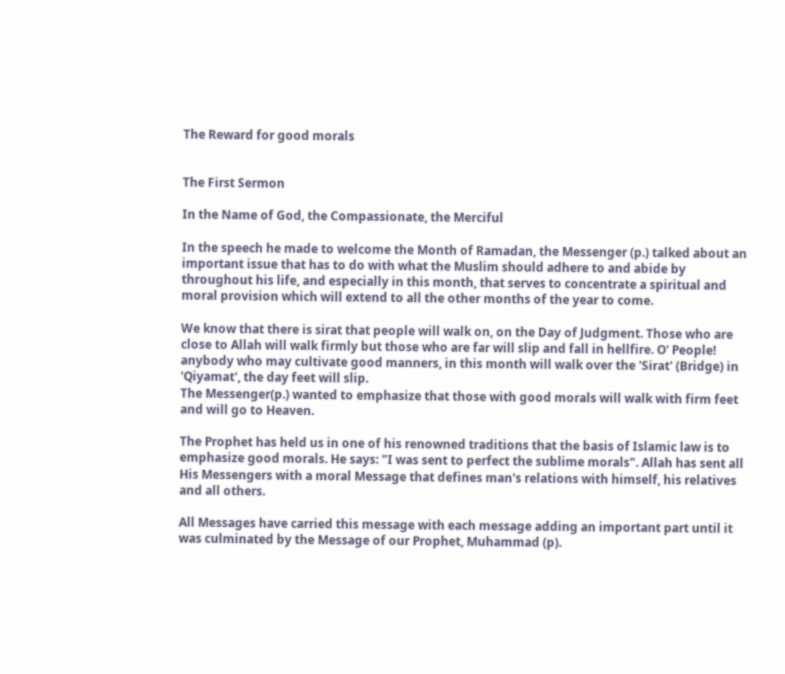The Reward for good morals


The First Sermon

In the Name of God, the Compassionate, the Merciful

In the speech he made to welcome the Month of Ramadan, the Messenger (p.) talked about an important issue that has to do with what the Muslim should adhere to and abide by throughout his life, and especially in this month, that serves to concentrate a spiritual and moral provision which will extend to all the other months of the year to come.

We know that there is sirat that people will walk on, on the Day of Judgment. Those who are close to Allah will walk firmly but those who are far will slip and fall in hellfire. O' People! anybody who may cultivate good manners, in this month will walk over the 'Sirat' (Bridge) in 'Qiyamat', the day feet will slip.
The Messenger(p.) wanted to emphasize that those with good morals will walk with firm feet and will go to Heaven.

The Prophet has held us in one of his renowned traditions that the basis of Islamic law is to emphasize good morals. He says: "I was sent to perfect the sublime morals". Allah has sent all His Messengers with a moral Message that defines man's relations with himself, his relatives and all others.

All Messages have carried this message with each message adding an important part until it was culminated by the Message of our Prophet, Muhammad (p).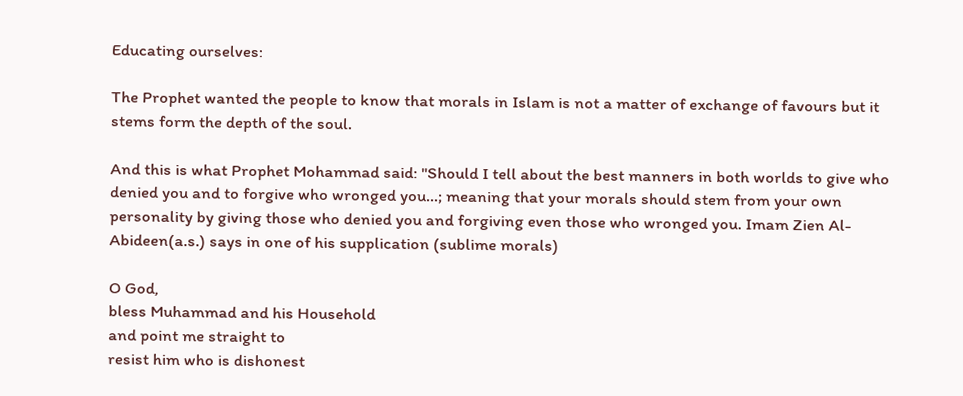Educating ourselves:

The Prophet wanted the people to know that morals in Islam is not a matter of exchange of favours but it stems form the depth of the soul.

And this is what Prophet Mohammad said: "Should I tell about the best manners in both worlds to give who denied you and to forgive who wronged you…; meaning that your morals should stem from your own personality by giving those who denied you and forgiving even those who wronged you. Imam Zien Al-Abideen(a.s.) says in one of his supplication (sublime morals)

O God,
bless Muhammad and his Household
and point me straight to
resist him who is dishonest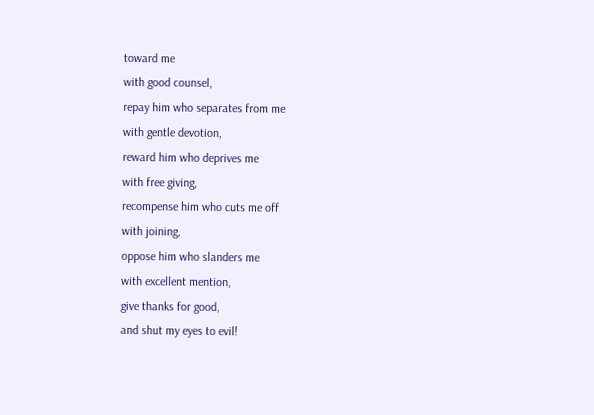toward me
with good counsel,
repay him who separates from me
with gentle devotion,
reward him who deprives me
with free giving,
recompense him who cuts me off
with joining,
oppose him who slanders me
with excellent mention,
give thanks for good,
and shut my eyes to evil!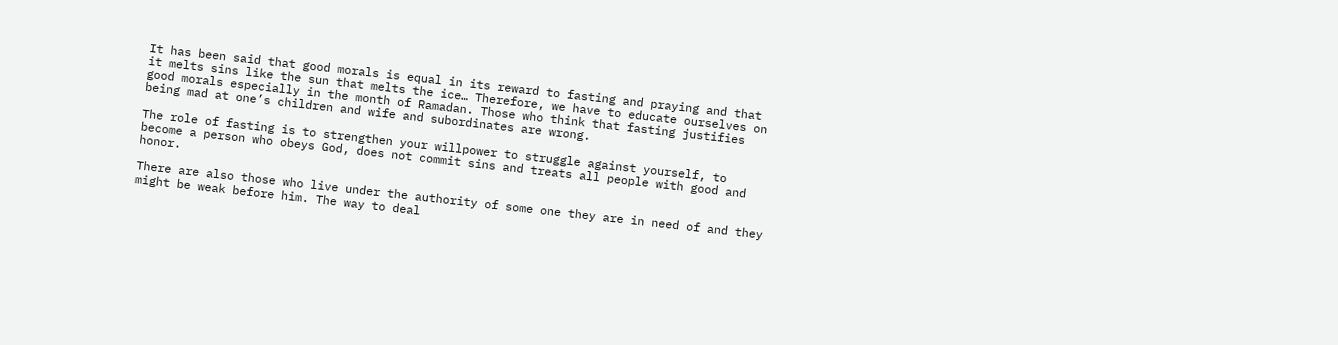It has been said that good morals is equal in its reward to fasting and praying and that it melts sins like the sun that melts the ice… Therefore, we have to educate ourselves on good morals especially in the month of Ramadan. Those who think that fasting justifies being mad at one’s children and wife and subordinates are wrong.

The role of fasting is to strengthen your willpower to struggle against yourself, to become a person who obeys God, does not commit sins and treats all people with good and honor.

There are also those who live under the authority of some one they are in need of and they might be weak before him. The way to deal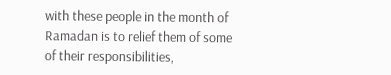with these people in the month of Ramadan is to relief them of some of their responsibilities,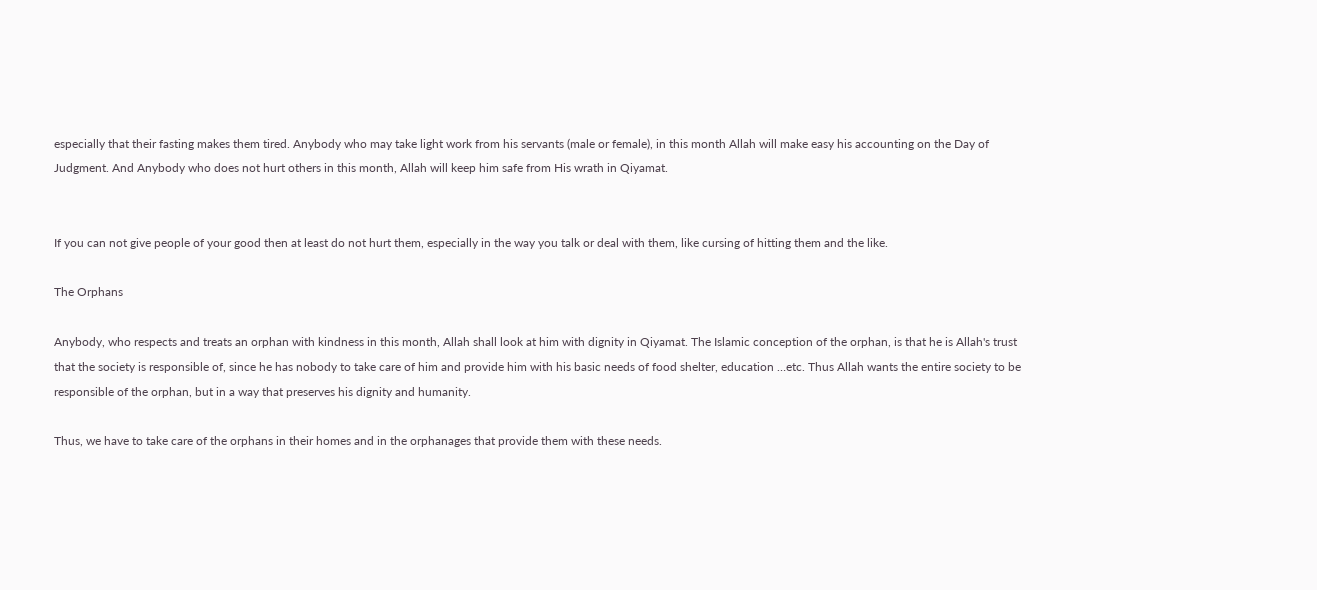especially that their fasting makes them tired. Anybody who may take light work from his servants (male or female), in this month Allah will make easy his accounting on the Day of Judgment. And Anybody who does not hurt others in this month, Allah will keep him safe from His wrath in Qiyamat.


If you can not give people of your good then at least do not hurt them, especially in the way you talk or deal with them, like cursing of hitting them and the like.

The Orphans

Anybody, who respects and treats an orphan with kindness in this month, Allah shall look at him with dignity in Qiyamat. The Islamic conception of the orphan, is that he is Allah's trust that the society is responsible of, since he has nobody to take care of him and provide him with his basic needs of food shelter, education …etc. Thus Allah wants the entire society to be responsible of the orphan, but in a way that preserves his dignity and humanity.

Thus, we have to take care of the orphans in their homes and in the orphanages that provide them with these needs.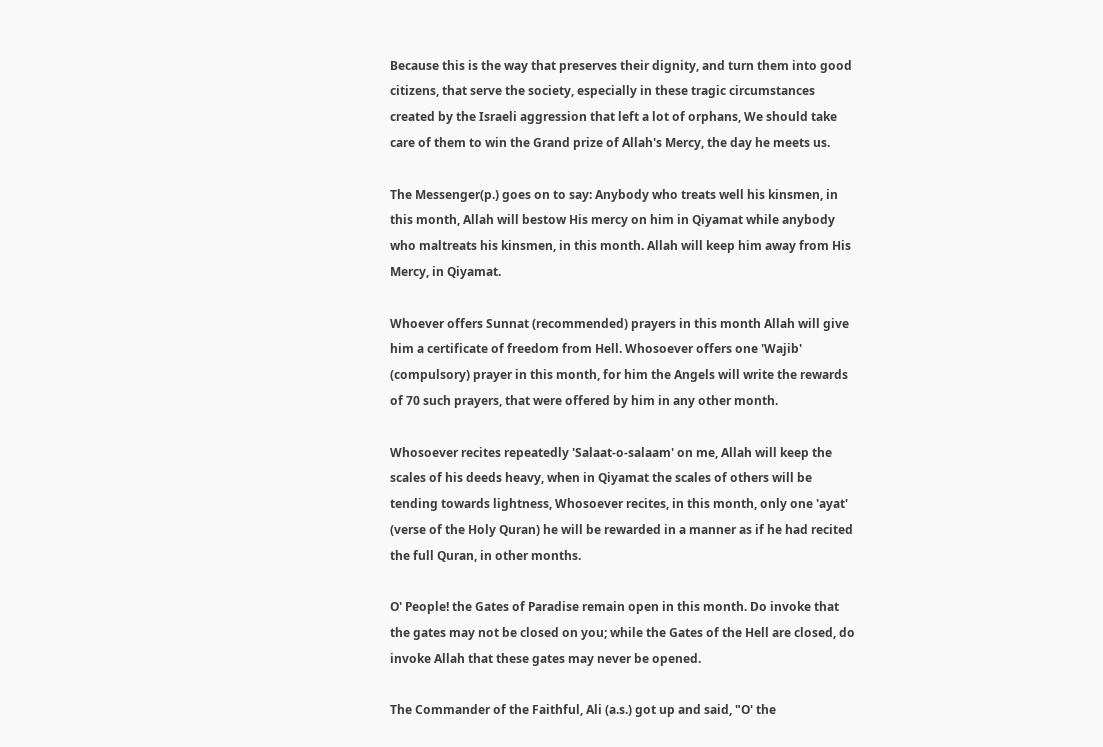Because this is the way that preserves their dignity, and turn them into good citizens, that serve the society, especially in these tragic circumstances created by the Israeli aggression that left a lot of orphans, We should take care of them to win the Grand prize of Allah's Mercy, the day he meets us.

The Messenger(p.) goes on to say: Anybody who treats well his kinsmen, in this month, Allah will bestow His mercy on him in Qiyamat while anybody who maltreats his kinsmen, in this month. Allah will keep him away from His Mercy, in Qiyamat.

Whoever offers Sunnat (recommended) prayers in this month Allah will give him a certificate of freedom from Hell. Whosoever offers one 'Wajib' (compulsory) prayer in this month, for him the Angels will write the rewards of 70 such prayers, that were offered by him in any other month.

Whosoever recites repeatedly 'Salaat-o-salaam' on me, Allah will keep the scales of his deeds heavy, when in Qiyamat the scales of others will be tending towards lightness, Whosoever recites, in this month, only one 'ayat' (verse of the Holy Quran) he will be rewarded in a manner as if he had recited the full Quran, in other months.

O' People! the Gates of Paradise remain open in this month. Do invoke that the gates may not be closed on you; while the Gates of the Hell are closed, do invoke Allah that these gates may never be opened.

The Commander of the Faithful, Ali (a.s.) got up and said, "O' the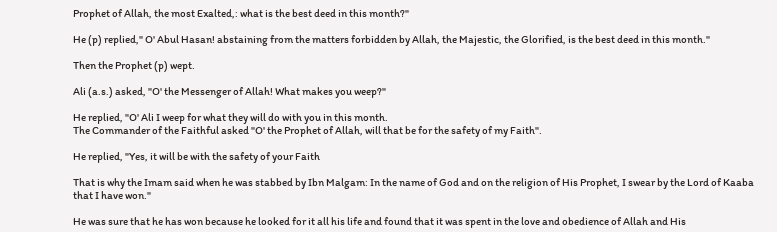Prophet of Allah, the most Exalted,: what is the best deed in this month?"

He (p) replied," O' Abul Hasan! abstaining from the matters forbidden by Allah, the Majestic, the Glorified, is the best deed in this month."

Then the Prophet (p) wept.

Ali (a.s.) asked, "O' the Messenger of Allah! What makes you weep?"

He replied, "O' Ali I weep for what they will do with you in this month.
The Commander of the Faithful asked "O' the Prophet of Allah, will that be for the safety of my Faith".

He replied, "Yes, it will be with the safety of your Faith

That is why the Imam said when he was stabbed by Ibn Malgam: In the name of God and on the religion of His Prophet, I swear by the Lord of Kaaba that I have won."

He was sure that he has won because he looked for it all his life and found that it was spent in the love and obedience of Allah and His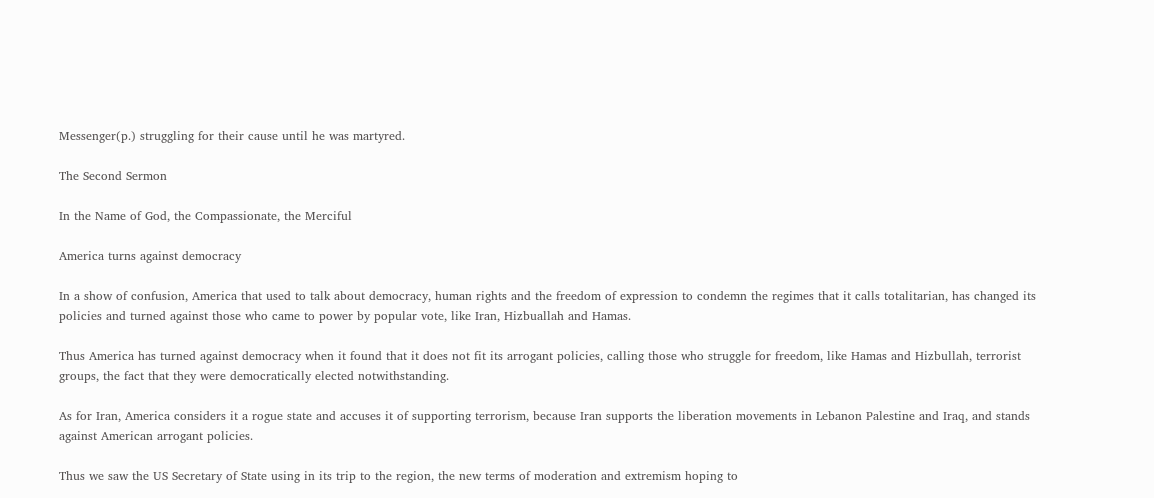Messenger(p.) struggling for their cause until he was martyred.

The Second Sermon

In the Name of God, the Compassionate, the Merciful

America turns against democracy

In a show of confusion, America that used to talk about democracy, human rights and the freedom of expression to condemn the regimes that it calls totalitarian, has changed its policies and turned against those who came to power by popular vote, like Iran, Hizbuallah and Hamas.

Thus America has turned against democracy when it found that it does not fit its arrogant policies, calling those who struggle for freedom, like Hamas and Hizbullah, terrorist groups, the fact that they were democratically elected notwithstanding.

As for Iran, America considers it a rogue state and accuses it of supporting terrorism, because Iran supports the liberation movements in Lebanon Palestine and Iraq, and stands against American arrogant policies.

Thus we saw the US Secretary of State using in its trip to the region, the new terms of moderation and extremism hoping to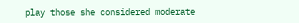play those she considered moderate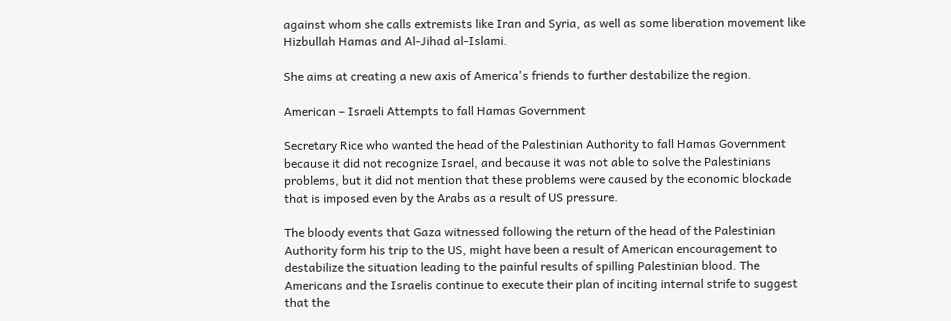against whom she calls extremists like Iran and Syria, as well as some liberation movement like Hizbullah Hamas and Al-Jihad al-Islami.

She aims at creating a new axis of America's friends to further destabilize the region.

American – Israeli Attempts to fall Hamas Government

Secretary Rice who wanted the head of the Palestinian Authority to fall Hamas Government because it did not recognize Israel, and because it was not able to solve the Palestinians problems, but it did not mention that these problems were caused by the economic blockade that is imposed even by the Arabs as a result of US pressure.

The bloody events that Gaza witnessed following the return of the head of the Palestinian Authority form his trip to the US, might have been a result of American encouragement to destabilize the situation leading to the painful results of spilling Palestinian blood. The Americans and the Israelis continue to execute their plan of inciting internal strife to suggest that the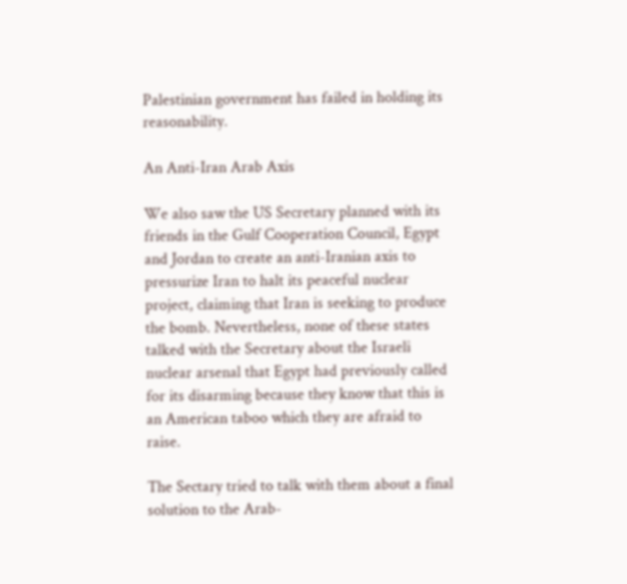Palestinian government has failed in holding its reasonability.

An Anti-Iran Arab Axis

We also saw the US Secretary planned with its friends in the Gulf Cooperation Council, Egypt and Jordan to create an anti-Iranian axis to pressurize Iran to halt its peaceful nuclear project, claiming that Iran is seeking to produce the bomb. Nevertheless, none of these states talked with the Secretary about the Israeli nuclear arsenal that Egypt had previously called for its disarming because they know that this is an American taboo which they are afraid to raise.

The Sectary tried to talk with them about a final solution to the Arab-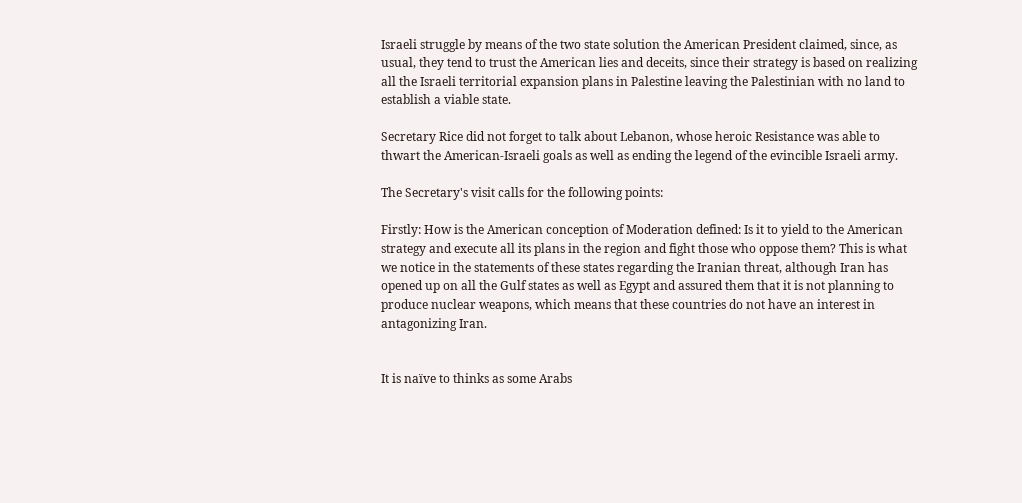Israeli struggle by means of the two state solution the American President claimed, since, as usual, they tend to trust the American lies and deceits, since their strategy is based on realizing all the Israeli territorial expansion plans in Palestine leaving the Palestinian with no land to establish a viable state.

Secretary Rice did not forget to talk about Lebanon, whose heroic Resistance was able to thwart the American-Israeli goals as well as ending the legend of the evincible Israeli army.

The Secretary's visit calls for the following points:

Firstly: How is the American conception of Moderation defined: Is it to yield to the American strategy and execute all its plans in the region and fight those who oppose them? This is what we notice in the statements of these states regarding the Iranian threat, although Iran has opened up on all the Gulf states as well as Egypt and assured them that it is not planning to produce nuclear weapons, which means that these countries do not have an interest in antagonizing Iran.


It is naïve to thinks as some Arabs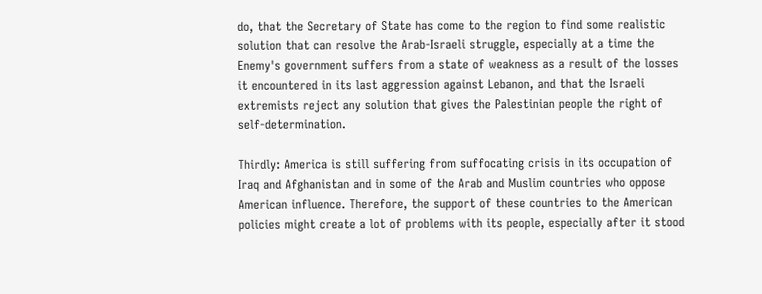do, that the Secretary of State has come to the region to find some realistic solution that can resolve the Arab-Israeli struggle, especially at a time the Enemy's government suffers from a state of weakness as a result of the losses it encountered in its last aggression against Lebanon, and that the Israeli extremists reject any solution that gives the Palestinian people the right of self-determination.

Thirdly: America is still suffering from suffocating crisis in its occupation of Iraq and Afghanistan and in some of the Arab and Muslim countries who oppose American influence. Therefore, the support of these countries to the American policies might create a lot of problems with its people, especially after it stood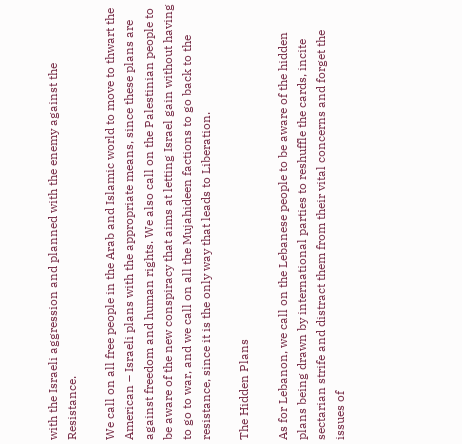with the Israeli aggression and planned with the enemy against the Resistance.

We call on all free people in the Arab and Islamic world to move to thwart the American – Israeli plans with the appropriate means, since these plans are against freedom and human rights. We also call on the Palestinian people to be aware of the new conspiracy that aims at letting Israel gain without having to go to war, and we call on all the Mujahideen factions to go back to the resistance, since it is the only way that leads to Liberation.

The Hidden Plans

As for Lebanon, we call on the Lebanese people to be aware of the hidden plans being drawn by international parties to reshuffle the cards, incite sectarian strife and distract them from their vital concerns and forget the issues of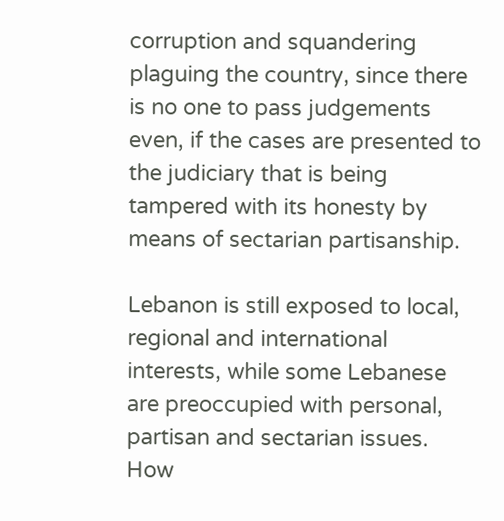corruption and squandering plaguing the country, since there is no one to pass judgements even, if the cases are presented to the judiciary that is being tampered with its honesty by means of sectarian partisanship.

Lebanon is still exposed to local, regional and international interests, while some Lebanese are preoccupied with personal, partisan and sectarian issues. How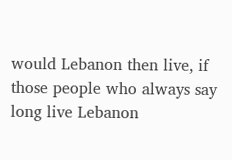would Lebanon then live, if those people who always say long live Lebanon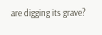are digging its grave?